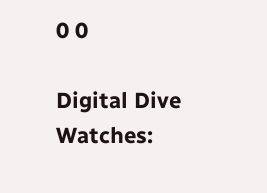0 0

Digital Dive Watches: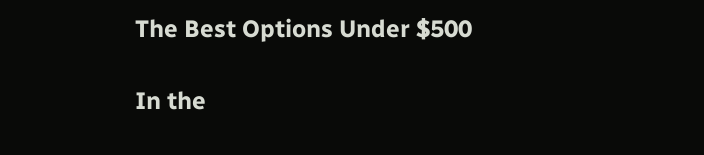The Best Options Under $500

In the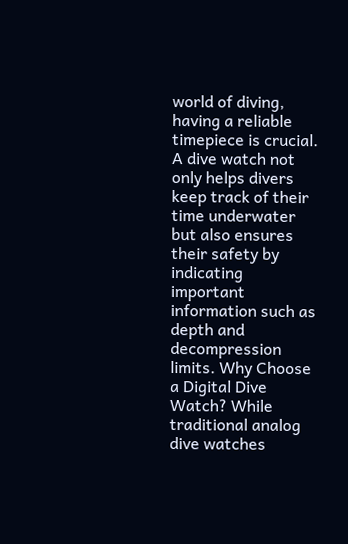world of diving, having a reliable timepiece is crucial. A dive watch not only helps divers keep track of their time underwater but also ensures their safety by indicating important information such as depth and decompression limits. Why Choose a Digital Dive Watch? While traditional analog dive watches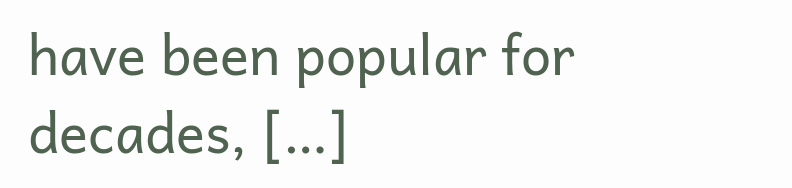have been popular for decades, […]